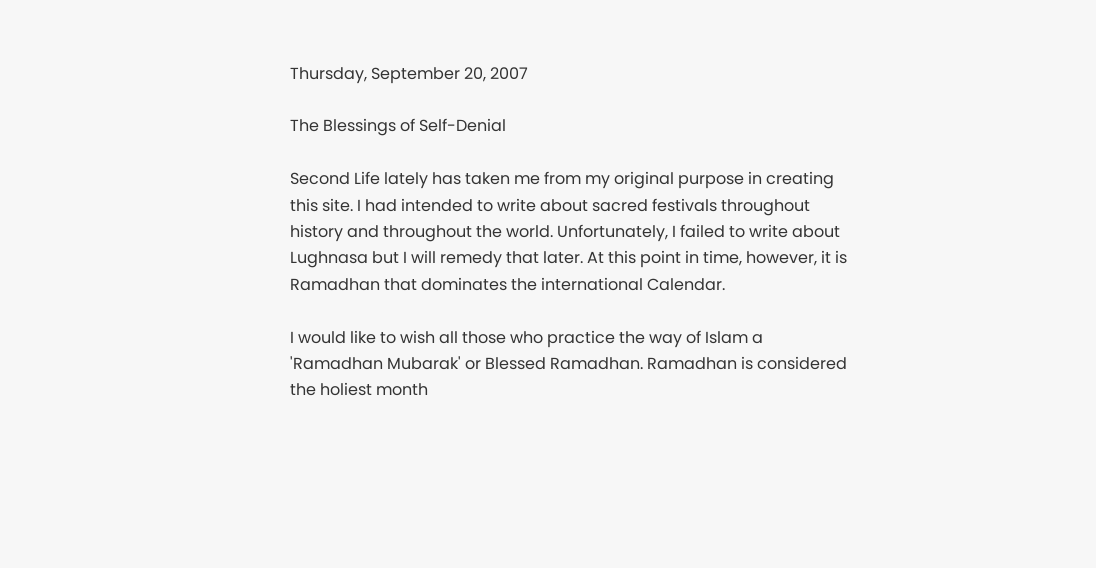Thursday, September 20, 2007

The Blessings of Self-Denial

Second Life lately has taken me from my original purpose in creating this site. I had intended to write about sacred festivals throughout history and throughout the world. Unfortunately, I failed to write about Lughnasa but I will remedy that later. At this point in time, however, it is Ramadhan that dominates the international Calendar.

I would like to wish all those who practice the way of Islam a 'Ramadhan Mubarak' or Blessed Ramadhan. Ramadhan is considered the holiest month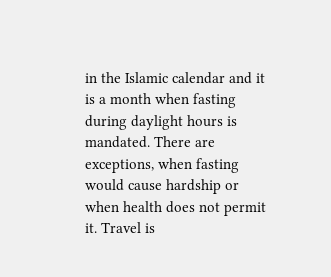in the Islamic calendar and it is a month when fasting during daylight hours is mandated. There are exceptions, when fasting would cause hardship or when health does not permit it. Travel is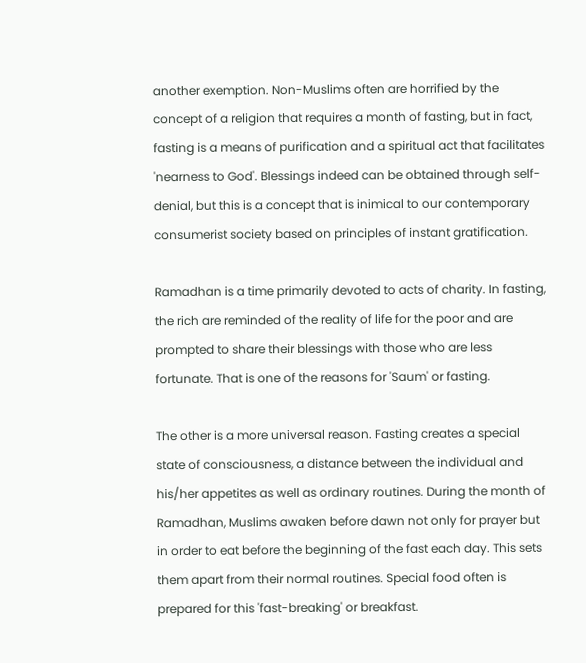another exemption. Non-Muslims often are horrified by the concept of a religion that requires a month of fasting, but in fact, fasting is a means of purification and a spiritual act that facilitates 'nearness to God'. Blessings indeed can be obtained through self-denial, but this is a concept that is inimical to our contemporary consumerist society based on principles of instant gratification.

Ramadhan is a time primarily devoted to acts of charity. In fasting, the rich are reminded of the reality of life for the poor and are prompted to share their blessings with those who are less fortunate. That is one of the reasons for 'Saum' or fasting.

The other is a more universal reason. Fasting creates a special state of consciousness, a distance between the individual and his/her appetites as well as ordinary routines. During the month of Ramadhan, Muslims awaken before dawn not only for prayer but in order to eat before the beginning of the fast each day. This sets them apart from their normal routines. Special food often is prepared for this 'fast-breaking' or breakfast.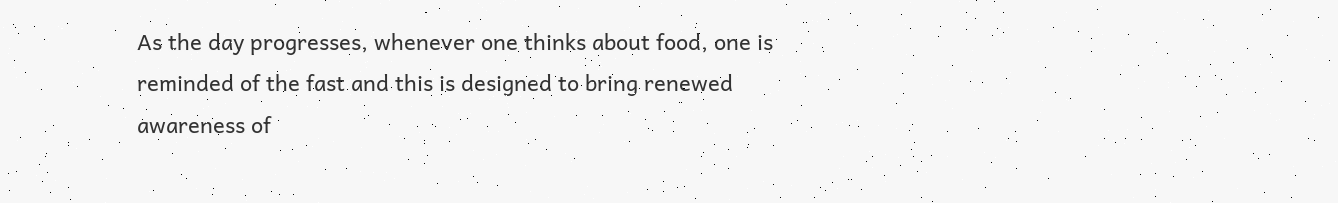As the day progresses, whenever one thinks about food, one is reminded of the fast and this is designed to bring renewed awareness of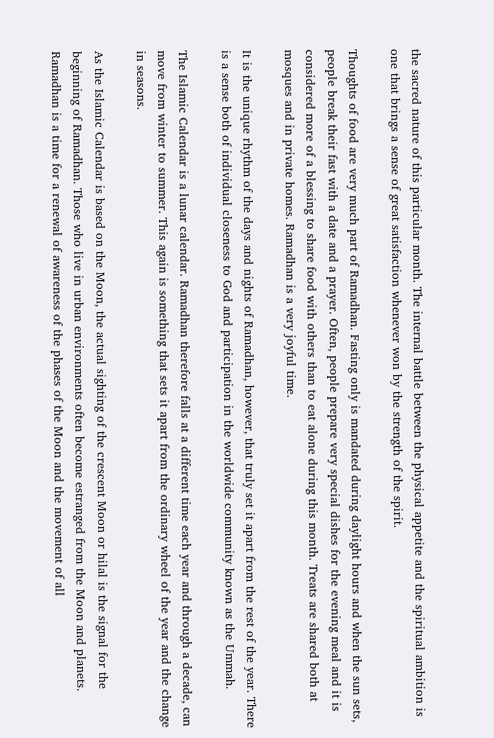the sacred nature of this particular month. The internal battle between the physical appetite and the spiritual ambition is one that brings a sense of great satisfaction whenever won by the strength of the spirit.

Thoughts of food are very much part of Ramadhan. Fasting only is mandated during daylight hours and when the sun sets, people break their fast with a date and a prayer. Often, people prepare very special dishes for the evening meal and it is considered more of a blessing to share food with others than to eat alone during this month. Treats are shared both at mosques and in private homes. Ramadhan is a very joyful time.

It is the unique rhythm of the days and nights of Ramadhan, however, that truly set it apart from the rest of the year. There is a sense both of individual closeness to God and participation in the worldwide community known as the Ummah.

The Islamic Calendar is a lunar calendar. Ramadhan therefore falls at a different time each year and through a decade, can move from winter to summer. This again is something that sets it apart from the ordinary wheel of the year and the change in seasons.

As the Islamic Calendar is based on the Moon, the actual sighting of the crescent Moon or hilal is the signal for the beginning of Ramadhan. Those who live in urban environments often become estranged from the Moon and planets. Ramadhan is a time for a renewal of awareness of the phases of the Moon and the movement of all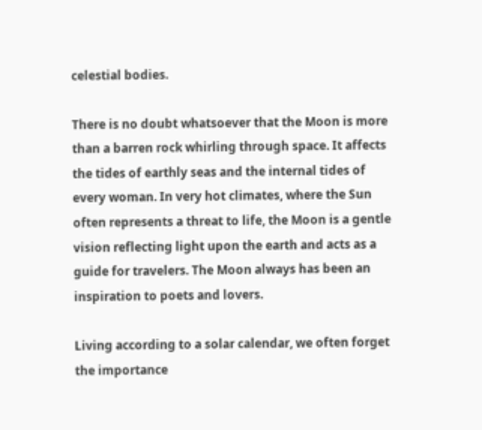celestial bodies.

There is no doubt whatsoever that the Moon is more than a barren rock whirling through space. It affects the tides of earthly seas and the internal tides of every woman. In very hot climates, where the Sun often represents a threat to life, the Moon is a gentle vision reflecting light upon the earth and acts as a guide for travelers. The Moon always has been an inspiration to poets and lovers.

Living according to a solar calendar, we often forget the importance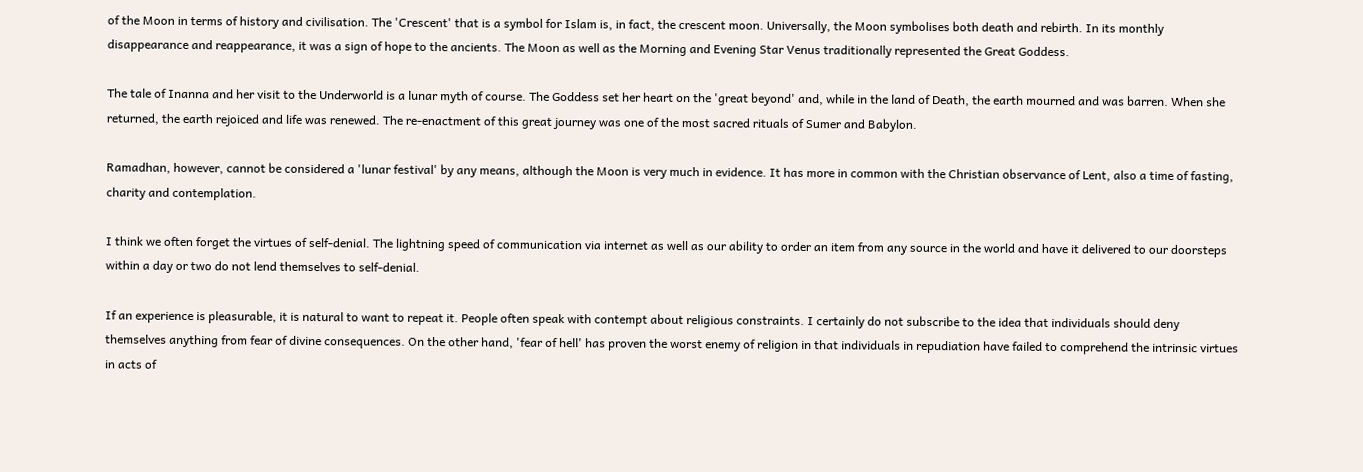of the Moon in terms of history and civilisation. The 'Crescent' that is a symbol for Islam is, in fact, the crescent moon. Universally, the Moon symbolises both death and rebirth. In its monthly disappearance and reappearance, it was a sign of hope to the ancients. The Moon as well as the Morning and Evening Star Venus traditionally represented the Great Goddess.

The tale of Inanna and her visit to the Underworld is a lunar myth of course. The Goddess set her heart on the 'great beyond' and, while in the land of Death, the earth mourned and was barren. When she returned, the earth rejoiced and life was renewed. The re-enactment of this great journey was one of the most sacred rituals of Sumer and Babylon.

Ramadhan, however, cannot be considered a 'lunar festival' by any means, although the Moon is very much in evidence. It has more in common with the Christian observance of Lent, also a time of fasting, charity and contemplation.

I think we often forget the virtues of self-denial. The lightning speed of communication via internet as well as our ability to order an item from any source in the world and have it delivered to our doorsteps within a day or two do not lend themselves to self-denial.

If an experience is pleasurable, it is natural to want to repeat it. People often speak with contempt about religious constraints. I certainly do not subscribe to the idea that individuals should deny themselves anything from fear of divine consequences. On the other hand, 'fear of hell' has proven the worst enemy of religion in that individuals in repudiation have failed to comprehend the intrinsic virtues in acts of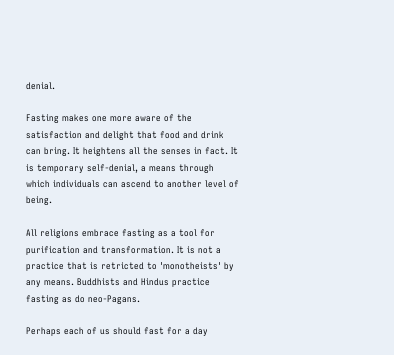denial.

Fasting makes one more aware of the satisfaction and delight that food and drink can bring. It heightens all the senses in fact. It is temporary self-denial, a means through which individuals can ascend to another level of being.

All religions embrace fasting as a tool for purification and transformation. It is not a practice that is retricted to 'monotheists' by any means. Buddhists and Hindus practice fasting as do neo-Pagans.

Perhaps each of us should fast for a day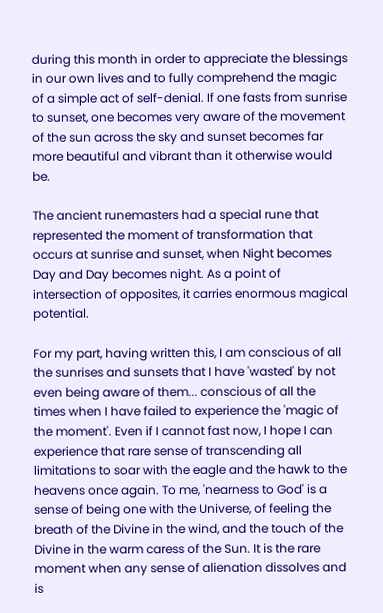during this month in order to appreciate the blessings in our own lives and to fully comprehend the magic of a simple act of self-denial. If one fasts from sunrise to sunset, one becomes very aware of the movement of the sun across the sky and sunset becomes far more beautiful and vibrant than it otherwise would be.

The ancient runemasters had a special rune that represented the moment of transformation that occurs at sunrise and sunset, when Night becomes Day and Day becomes night. As a point of intersection of opposites, it carries enormous magical potential.

For my part, having written this, I am conscious of all the sunrises and sunsets that I have 'wasted' by not even being aware of them... conscious of all the times when I have failed to experience the 'magic of the moment'. Even if I cannot fast now, I hope I can experience that rare sense of transcending all limitations to soar with the eagle and the hawk to the heavens once again. To me, 'nearness to God' is a sense of being one with the Universe, of feeling the breath of the Divine in the wind, and the touch of the Divine in the warm caress of the Sun. It is the rare moment when any sense of alienation dissolves and is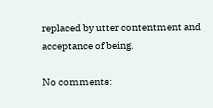replaced by utter contentment and acceptance of being.

No comments: